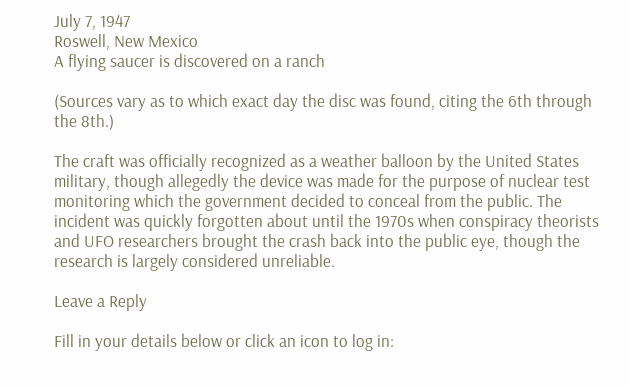July 7, 1947
Roswell, New Mexico
A flying saucer is discovered on a ranch

(Sources vary as to which exact day the disc was found, citing the 6th through the 8th.)

The craft was officially recognized as a weather balloon by the United States military, though allegedly the device was made for the purpose of nuclear test monitoring which the government decided to conceal from the public. The incident was quickly forgotten about until the 1970s when conspiracy theorists and UFO researchers brought the crash back into the public eye, though the research is largely considered unreliable.

Leave a Reply

Fill in your details below or click an icon to log in: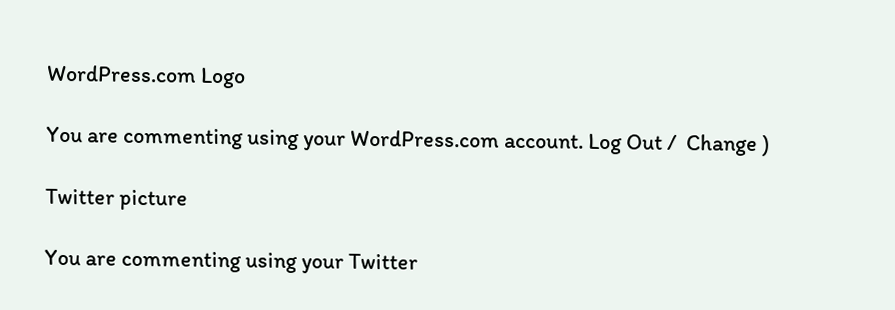WordPress.com Logo

You are commenting using your WordPress.com account. Log Out /  Change )

Twitter picture

You are commenting using your Twitter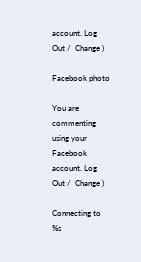account. Log Out /  Change )

Facebook photo

You are commenting using your Facebook account. Log Out /  Change )

Connecting to %s